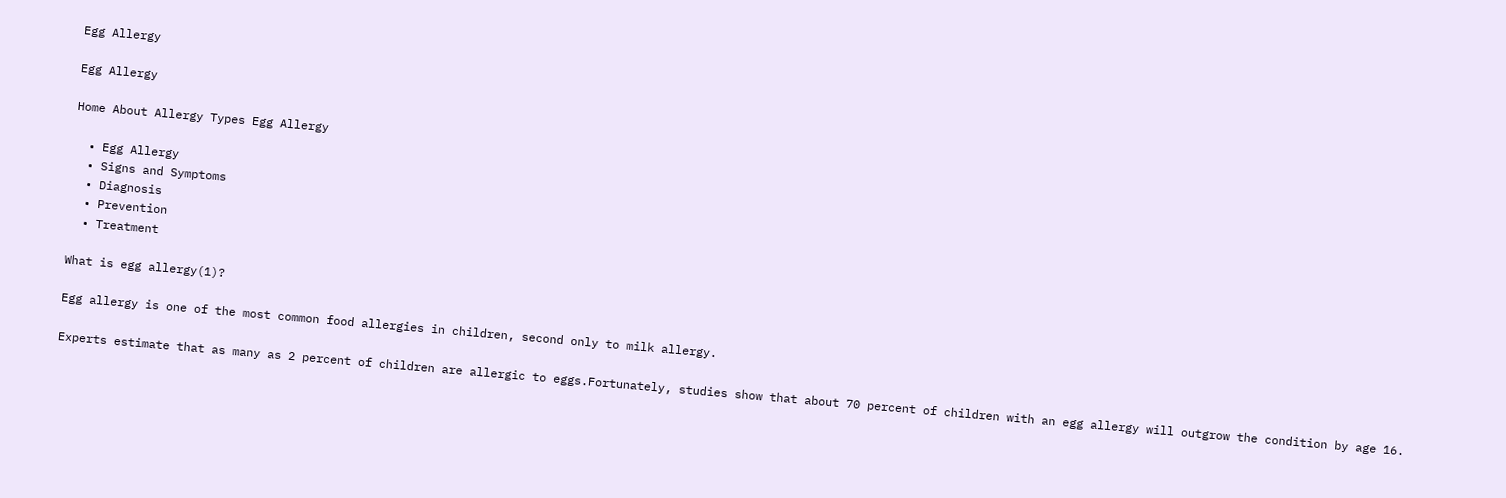Egg Allergy

Egg Allergy

Home About Allergy Types Egg Allergy

  • Egg Allergy
  • Signs and Symptoms
  • Diagnosis
  • Prevention
  • Treatment

What is egg allergy(1)?

Egg allergy is one of the most common food allergies in children, second only to milk allergy.

Experts estimate that as many as 2 percent of children are allergic to eggs.Fortunately, studies show that about 70 percent of children with an egg allergy will outgrow the condition by age 16.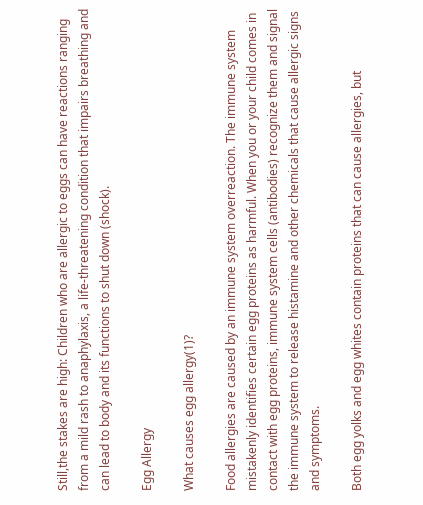Still,the stakes are high: Children who are allergic to eggs can have reactions ranging from a mild rash to anaphylaxis, a life-threatening condition that impairs breathing and can lead to body and its functions to shut down (shock).

Egg Allergy

What causes egg allergy(1)?

Food allergies are caused by an immune system overreaction. The immune system mistakenly identifies certain egg proteins as harmful. When you or your child comes in contact with egg proteins, immune system cells (antibodies) recognize them and signal the immune system to release histamine and other chemicals that cause allergic signs and symptoms.

Both egg yolks and egg whites contain proteins that can cause allergies, but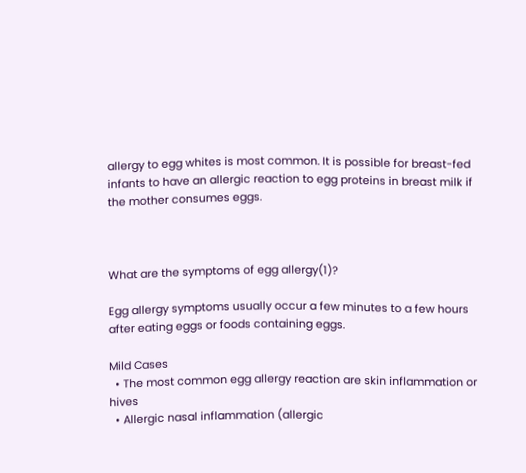allergy to egg whites is most common. It is possible for breast-fed infants to have an allergic reaction to egg proteins in breast milk if the mother consumes eggs.



What are the symptoms of egg allergy(1)?

Egg allergy symptoms usually occur a few minutes to a few hours after eating eggs or foods containing eggs.

Mild Cases
  • The most common egg allergy reaction are skin inflammation or hives
  • Allergic nasal inflammation (allergic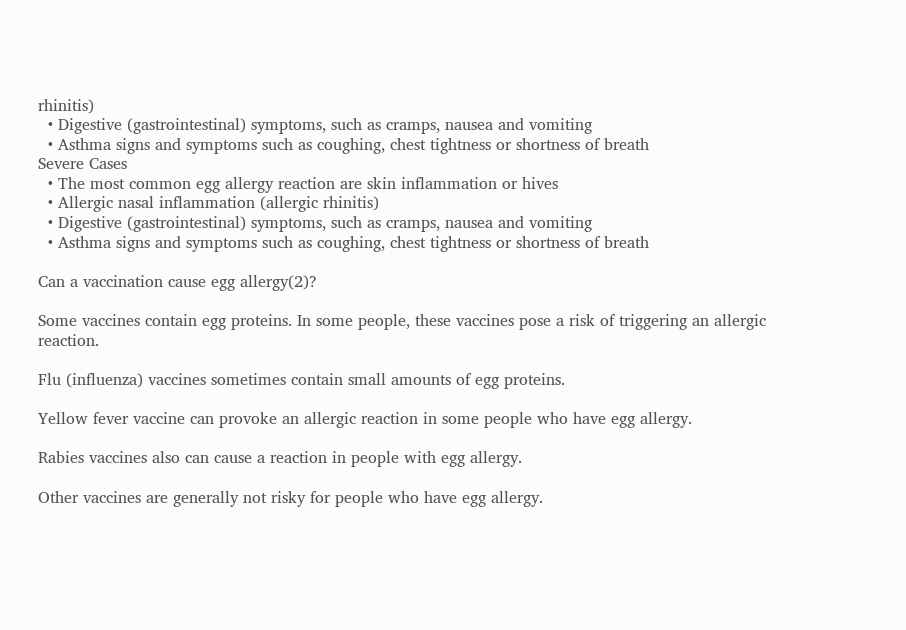rhinitis)
  • Digestive (gastrointestinal) symptoms, such as cramps, nausea and vomiting
  • Asthma signs and symptoms such as coughing, chest tightness or shortness of breath
Severe Cases
  • The most common egg allergy reaction are skin inflammation or hives
  • Allergic nasal inflammation (allergic rhinitis)
  • Digestive (gastrointestinal) symptoms, such as cramps, nausea and vomiting
  • Asthma signs and symptoms such as coughing, chest tightness or shortness of breath

Can a vaccination cause egg allergy(2)?

Some vaccines contain egg proteins. In some people, these vaccines pose a risk of triggering an allergic reaction.

Flu (influenza) vaccines sometimes contain small amounts of egg proteins.

Yellow fever vaccine can provoke an allergic reaction in some people who have egg allergy.

Rabies vaccines also can cause a reaction in people with egg allergy.

Other vaccines are generally not risky for people who have egg allergy.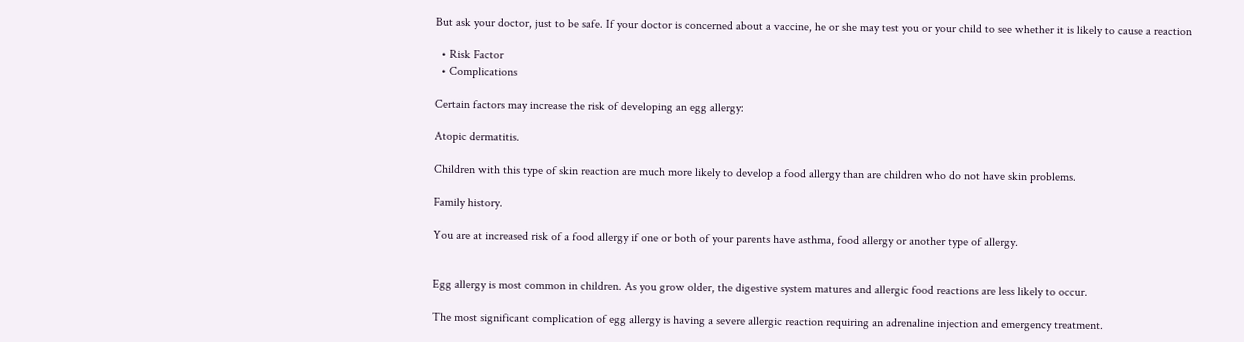But ask your doctor, just to be safe. If your doctor is concerned about a vaccine, he or she may test you or your child to see whether it is likely to cause a reaction

  • Risk Factor
  • Complications

Certain factors may increase the risk of developing an egg allergy:

Atopic dermatitis.

Children with this type of skin reaction are much more likely to develop a food allergy than are children who do not have skin problems.

Family history.

You are at increased risk of a food allergy if one or both of your parents have asthma, food allergy or another type of allergy.


Egg allergy is most common in children. As you grow older, the digestive system matures and allergic food reactions are less likely to occur.

The most significant complication of egg allergy is having a severe allergic reaction requiring an adrenaline injection and emergency treatment.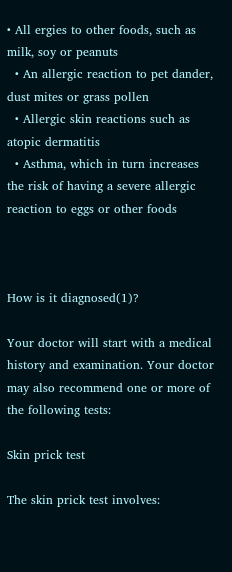• All ergies to other foods, such as milk, soy or peanuts
  • An allergic reaction to pet dander, dust mites or grass pollen
  • Allergic skin reactions such as atopic dermatitis
  • Asthma, which in turn increases the risk of having a severe allergic reaction to eggs or other foods



How is it diagnosed(1)?

Your doctor will start with a medical history and examination. Your doctor may also recommend one or more of the following tests:

Skin prick test

The skin prick test involves: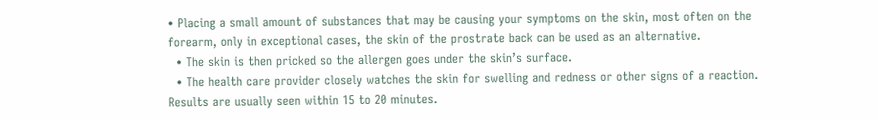• Placing a small amount of substances that may be causing your symptoms on the skin, most often on the forearm, only in exceptional cases, the skin of the prostrate back can be used as an alternative.
  • The skin is then pricked so the allergen goes under the skin’s surface.
  • The health care provider closely watches the skin for swelling and redness or other signs of a reaction. Results are usually seen within 15 to 20 minutes.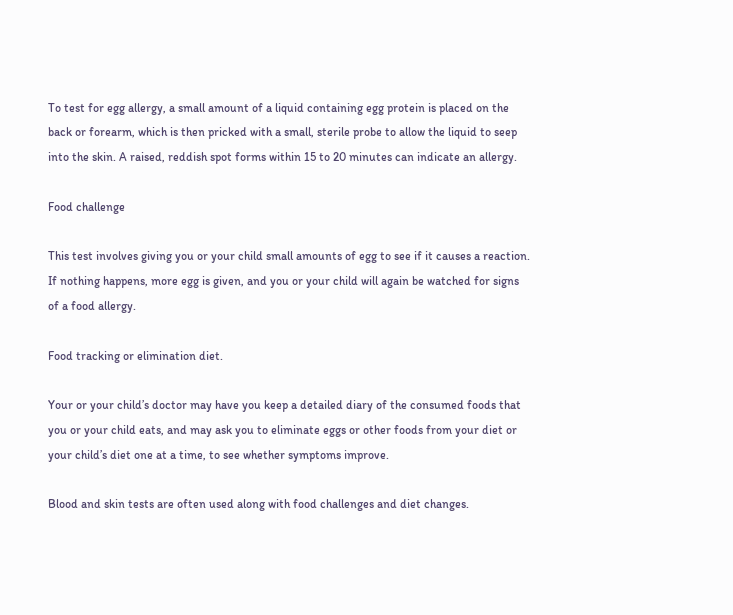To test for egg allergy, a small amount of a liquid containing egg protein is placed on the back or forearm, which is then pricked with a small, sterile probe to allow the liquid to seep into the skin. A raised, reddish spot forms within 15 to 20 minutes can indicate an allergy.

Food challenge

This test involves giving you or your child small amounts of egg to see if it causes a reaction. If nothing happens, more egg is given, and you or your child will again be watched for signs of a food allergy.

Food tracking or elimination diet.

Your or your child’s doctor may have you keep a detailed diary of the consumed foods that you or your child eats, and may ask you to eliminate eggs or other foods from your diet or your child’s diet one at a time, to see whether symptoms improve.

Blood and skin tests are often used along with food challenges and diet changes.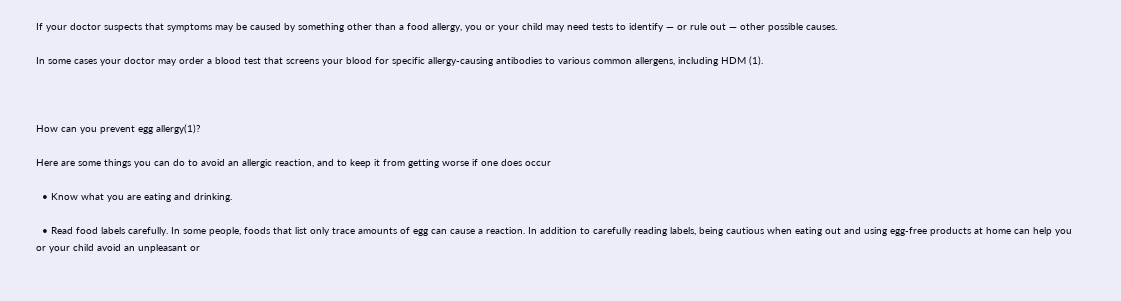If your doctor suspects that symptoms may be caused by something other than a food allergy, you or your child may need tests to identify — or rule out — other possible causes.

In some cases your doctor may order a blood test that screens your blood for specific allergy-causing antibodies to various common allergens, including HDM (1).



How can you prevent egg allergy(1)?

Here are some things you can do to avoid an allergic reaction, and to keep it from getting worse if one does occur

  • Know what you are eating and drinking.

  • Read food labels carefully. In some people, foods that list only trace amounts of egg can cause a reaction. In addition to carefully reading labels, being cautious when eating out and using egg-free products at home can help you or your child avoid an unpleasant or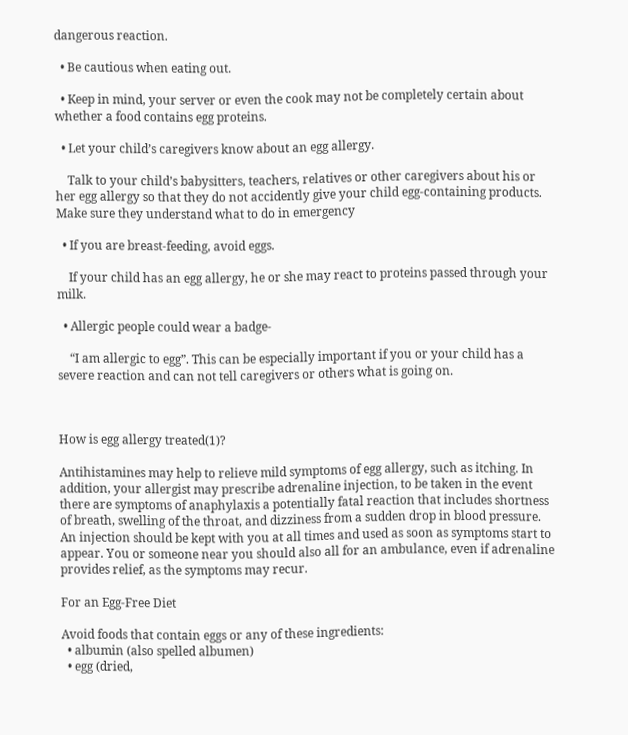dangerous reaction.

  • Be cautious when eating out.

  • Keep in mind, your server or even the cook may not be completely certain about whether a food contains egg proteins.

  • Let your child’s caregivers know about an egg allergy.

    Talk to your child’s babysitters, teachers, relatives or other caregivers about his or her egg allergy so that they do not accidently give your child egg-containing products. Make sure they understand what to do in emergency

  • If you are breast-feeding, avoid eggs.

    If your child has an egg allergy, he or she may react to proteins passed through your milk.

  • Allergic people could wear a badge-

    “I am allergic to egg”. This can be especially important if you or your child has a severe reaction and can not tell caregivers or others what is going on.



How is egg allergy treated(1)?

Antihistamines may help to relieve mild symptoms of egg allergy, such as itching. In addition, your allergist may prescribe adrenaline injection, to be taken in the event there are symptoms of anaphylaxis a potentially fatal reaction that includes shortness of breath, swelling of the throat, and dizziness from a sudden drop in blood pressure. An injection should be kept with you at all times and used as soon as symptoms start to appear. You or someone near you should also all for an ambulance, even if adrenaline provides relief, as the symptoms may recur.

For an Egg-Free Diet

Avoid foods that contain eggs or any of these ingredients:
  • albumin (also spelled albumen)
  • egg (dried,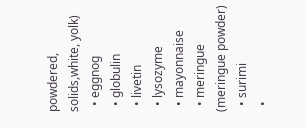powdered, solids,white, yolk)
  • eggnog
  • globulin
  • livetin
  • lysozyme
  • mayonnaise
  • meringue (meringue powder)
  • surimi
  •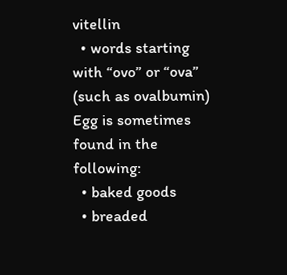vitellin
  • words starting with “ovo” or “ova” (such as ovalbumin)
Egg is sometimes found in the following:
  • baked goods
  • breaded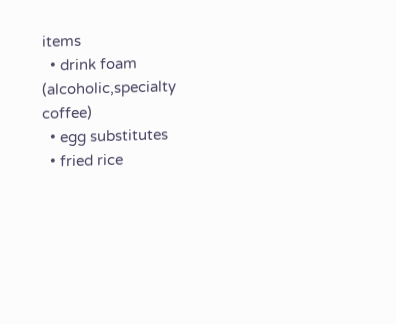items
  • drink foam (alcoholic,specialty coffee)
  • egg substitutes
  • fried rice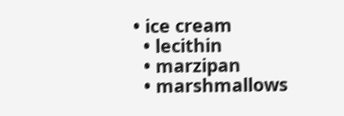• ice cream
  • lecithin
  • marzipan
  • marshmallows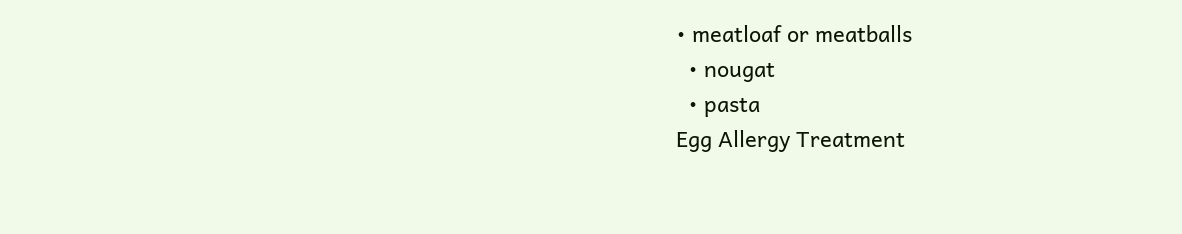• meatloaf or meatballs
  • nougat
  • pasta
Egg Allergy Treatment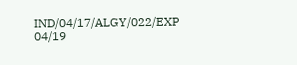IND/04/17/ALGY/022/EXP 04/19